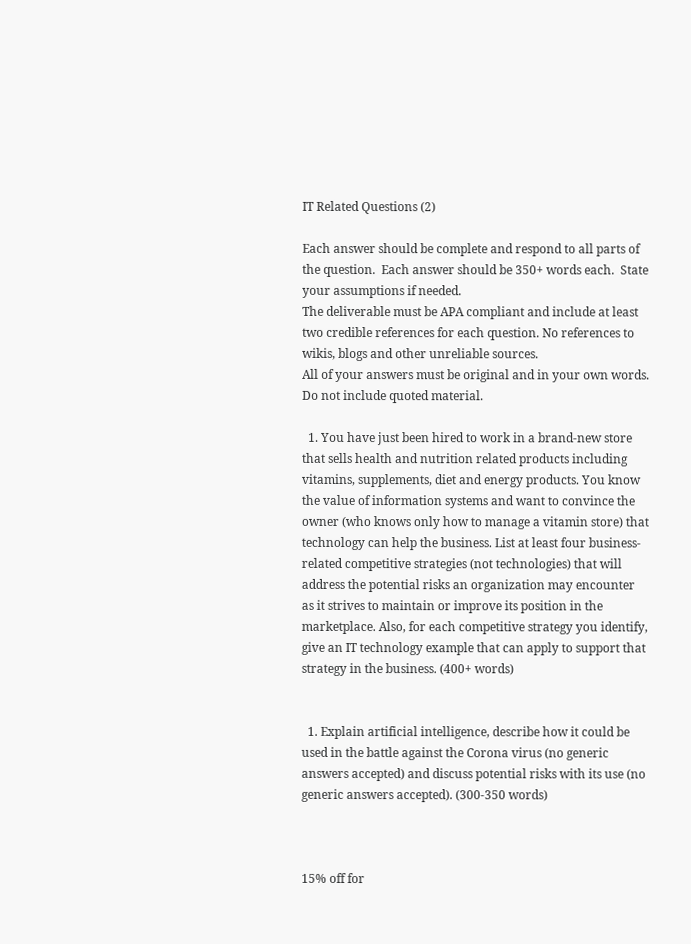IT Related Questions (2)

Each answer should be complete and respond to all parts of the question.  Each answer should be 350+ words each.  State your assumptions if needed.
The deliverable must be APA compliant and include at least two credible references for each question. No references to wikis, blogs and other unreliable sources.
All of your answers must be original and in your own words.  Do not include quoted material.

  1. You have just been hired to work in a brand-new store that sells health and nutrition related products including vitamins, supplements, diet and energy products. You know the value of information systems and want to convince the owner (who knows only how to manage a vitamin store) that technology can help the business. List at least four business-related competitive strategies (not technologies) that will address the potential risks an organization may encounter as it strives to maintain or improve its position in the marketplace. Also, for each competitive strategy you identify, give an IT technology example that can apply to support that strategy in the business. (400+ words)


  1. Explain artificial intelligence, describe how it could be used in the battle against the Corona virus (no generic answers accepted) and discuss potential risks with its use (no generic answers accepted). (300-350 words)



15% off for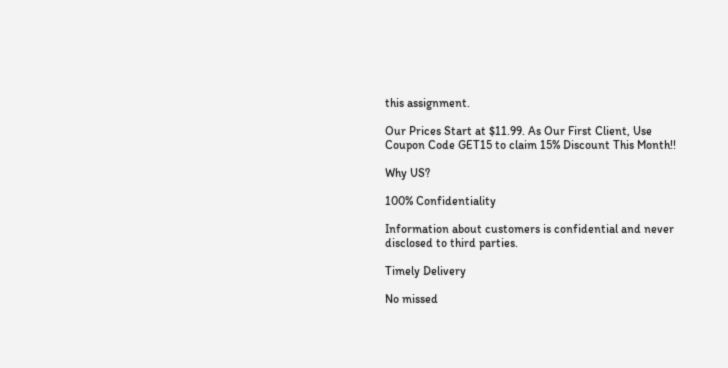this assignment.

Our Prices Start at $11.99. As Our First Client, Use Coupon Code GET15 to claim 15% Discount This Month!!

Why US?

100% Confidentiality

Information about customers is confidential and never disclosed to third parties.

Timely Delivery

No missed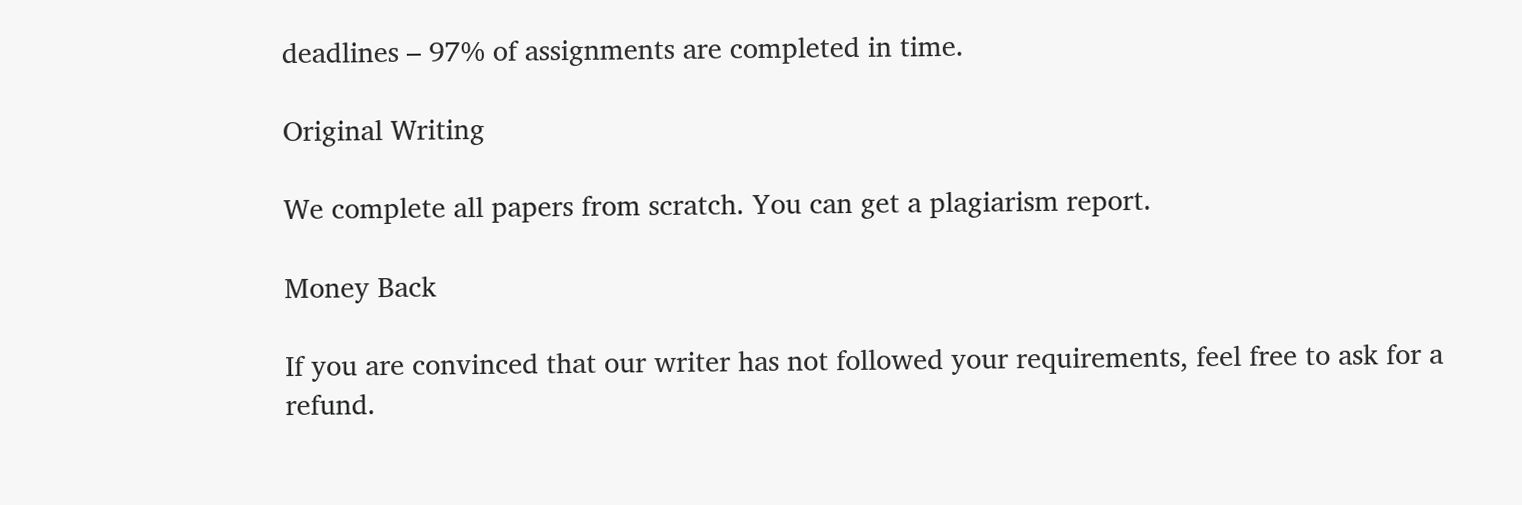deadlines – 97% of assignments are completed in time.

Original Writing

We complete all papers from scratch. You can get a plagiarism report.

Money Back

If you are convinced that our writer has not followed your requirements, feel free to ask for a refund.